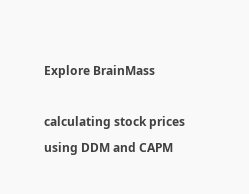Explore BrainMass

calculating stock prices using DDM and CAPM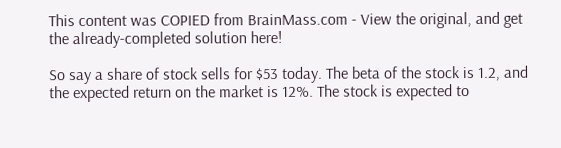This content was COPIED from BrainMass.com - View the original, and get the already-completed solution here!

So say a share of stock sells for $53 today. The beta of the stock is 1.2, and the expected return on the market is 12%. The stock is expected to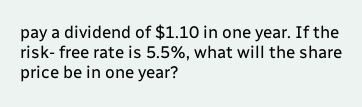pay a dividend of $1.10 in one year. If the risk- free rate is 5.5%, what will the share price be in one year?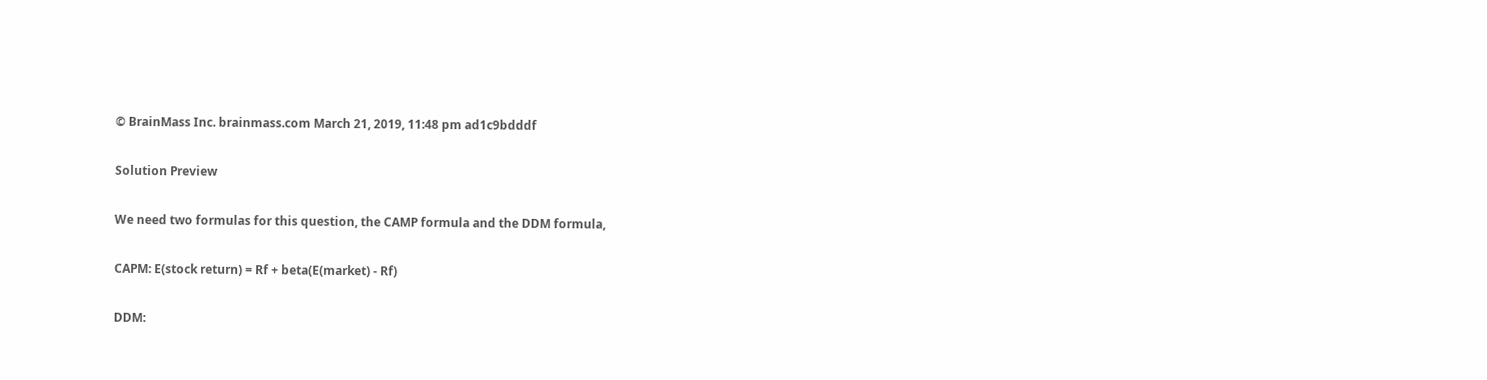© BrainMass Inc. brainmass.com March 21, 2019, 11:48 pm ad1c9bdddf

Solution Preview

We need two formulas for this question, the CAMP formula and the DDM formula,

CAPM: E(stock return) = Rf + beta(E(market) - Rf)

DDM: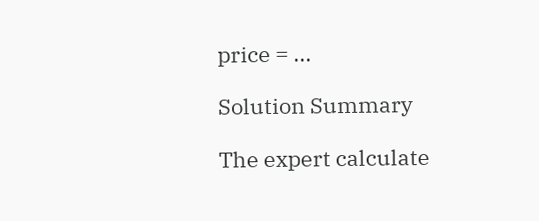price = ...

Solution Summary

The expert calculate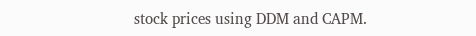stock prices using DDM and CAPM.